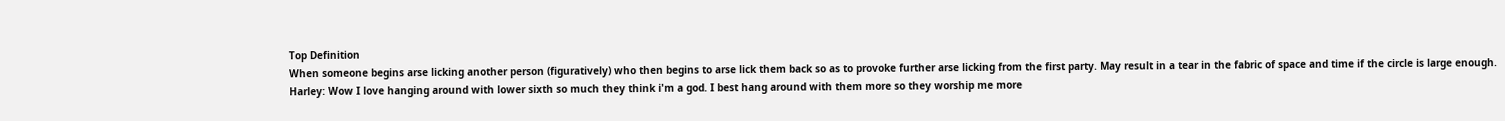Top Definition
When someone begins arse licking another person (figuratively) who then begins to arse lick them back so as to provoke further arse licking from the first party. May result in a tear in the fabric of space and time if the circle is large enough.
Harley: Wow I love hanging around with lower sixth so much they think i'm a god. I best hang around with them more so they worship me more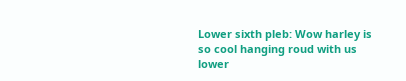Lower sixth pleb: Wow harley is so cool hanging roud with us lower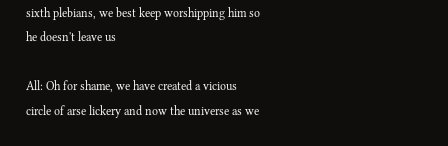sixth plebians, we best keep worshipping him so he doesn't leave us

All: Oh for shame, we have created a vicious circle of arse lickery and now the universe as we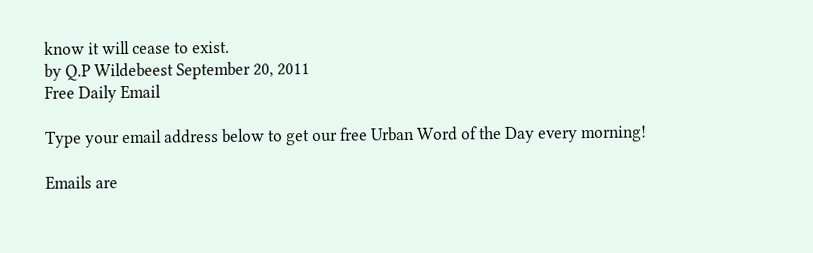know it will cease to exist.
by Q.P Wildebeest September 20, 2011
Free Daily Email

Type your email address below to get our free Urban Word of the Day every morning!

Emails are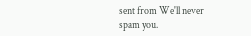sent from We'll never spam you.